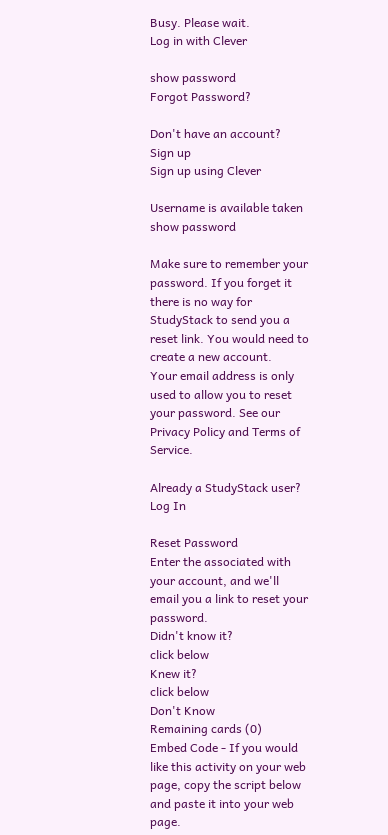Busy. Please wait.
Log in with Clever

show password
Forgot Password?

Don't have an account?  Sign up
Sign up using Clever

Username is available taken
show password

Make sure to remember your password. If you forget it there is no way for StudyStack to send you a reset link. You would need to create a new account.
Your email address is only used to allow you to reset your password. See our Privacy Policy and Terms of Service.

Already a StudyStack user? Log In

Reset Password
Enter the associated with your account, and we'll email you a link to reset your password.
Didn't know it?
click below
Knew it?
click below
Don't Know
Remaining cards (0)
Embed Code - If you would like this activity on your web page, copy the script below and paste it into your web page.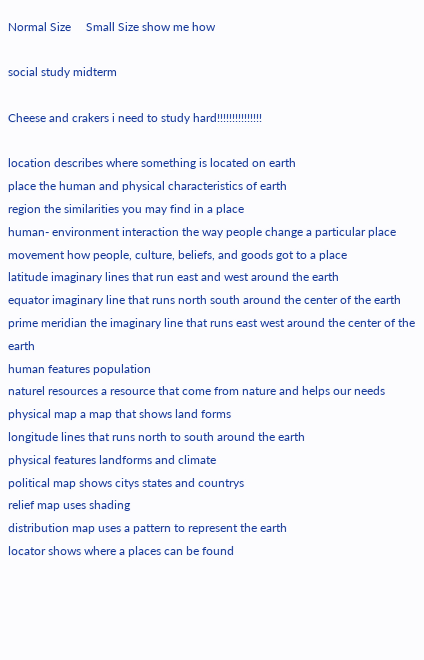Normal Size     Small Size show me how

social study midterm

Cheese and crakers i need to study hard!!!!!!!!!!!!!!!

location describes where something is located on earth
place the human and physical characteristics of earth
region the similarities you may find in a place
human- environment interaction the way people change a particular place
movement how people, culture, beliefs, and goods got to a place
latitude imaginary lines that run east and west around the earth
equator imaginary line that runs north south around the center of the earth
prime meridian the imaginary line that runs east west around the center of the earth
human features population
naturel resources a resource that come from nature and helps our needs
physical map a map that shows land forms
longitude lines that runs north to south around the earth
physical features landforms and climate
political map shows citys states and countrys
relief map uses shading
distribution map uses a pattern to represent the earth
locator shows where a places can be found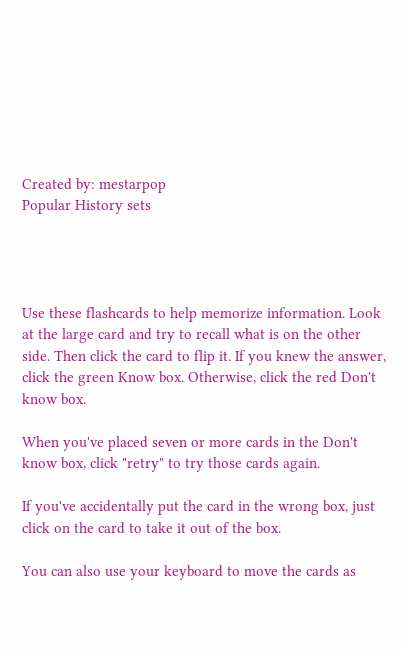Created by: mestarpop
Popular History sets




Use these flashcards to help memorize information. Look at the large card and try to recall what is on the other side. Then click the card to flip it. If you knew the answer, click the green Know box. Otherwise, click the red Don't know box.

When you've placed seven or more cards in the Don't know box, click "retry" to try those cards again.

If you've accidentally put the card in the wrong box, just click on the card to take it out of the box.

You can also use your keyboard to move the cards as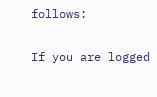follows:

If you are logged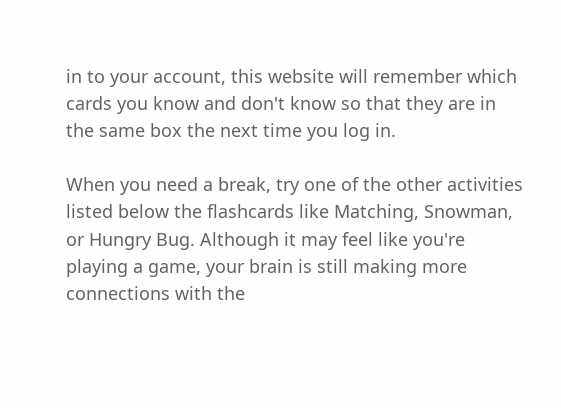in to your account, this website will remember which cards you know and don't know so that they are in the same box the next time you log in.

When you need a break, try one of the other activities listed below the flashcards like Matching, Snowman, or Hungry Bug. Although it may feel like you're playing a game, your brain is still making more connections with the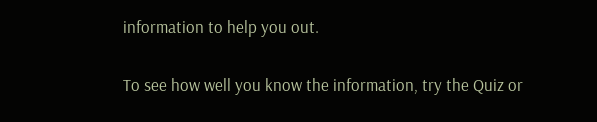information to help you out.

To see how well you know the information, try the Quiz or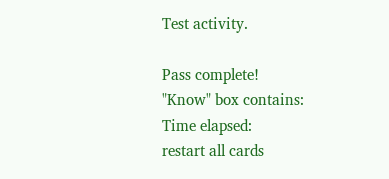Test activity.

Pass complete!
"Know" box contains:
Time elapsed:
restart all cards